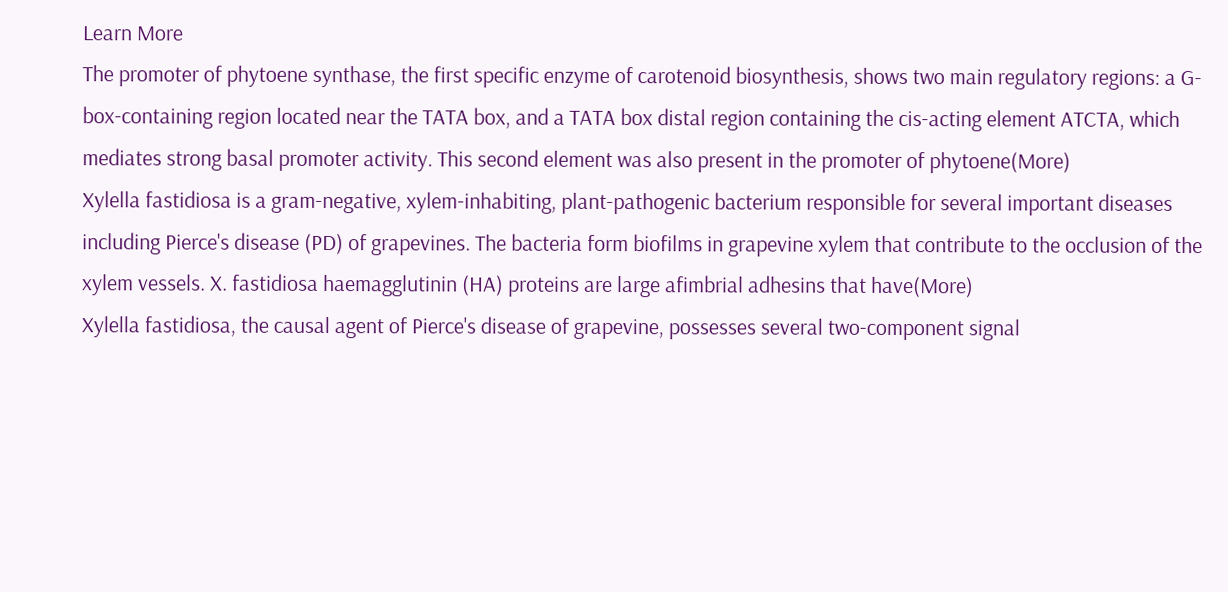Learn More
The promoter of phytoene synthase, the first specific enzyme of carotenoid biosynthesis, shows two main regulatory regions: a G-box-containing region located near the TATA box, and a TATA box distal region containing the cis-acting element ATCTA, which mediates strong basal promoter activity. This second element was also present in the promoter of phytoene(More)
Xylella fastidiosa is a gram-negative, xylem-inhabiting, plant-pathogenic bacterium responsible for several important diseases including Pierce's disease (PD) of grapevines. The bacteria form biofilms in grapevine xylem that contribute to the occlusion of the xylem vessels. X. fastidiosa haemagglutinin (HA) proteins are large afimbrial adhesins that have(More)
Xylella fastidiosa, the causal agent of Pierce's disease of grapevine, possesses several two-component signal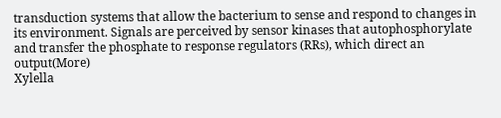transduction systems that allow the bacterium to sense and respond to changes in its environment. Signals are perceived by sensor kinases that autophosphorylate and transfer the phosphate to response regulators (RRs), which direct an output(More)
Xylella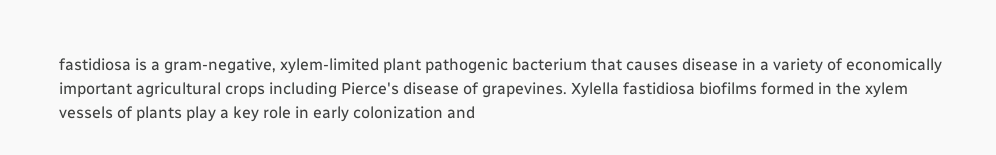fastidiosa is a gram-negative, xylem-limited plant pathogenic bacterium that causes disease in a variety of economically important agricultural crops including Pierce's disease of grapevines. Xylella fastidiosa biofilms formed in the xylem vessels of plants play a key role in early colonization and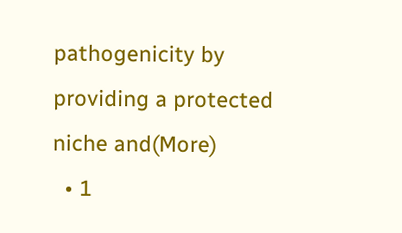pathogenicity by providing a protected niche and(More)
  • 1